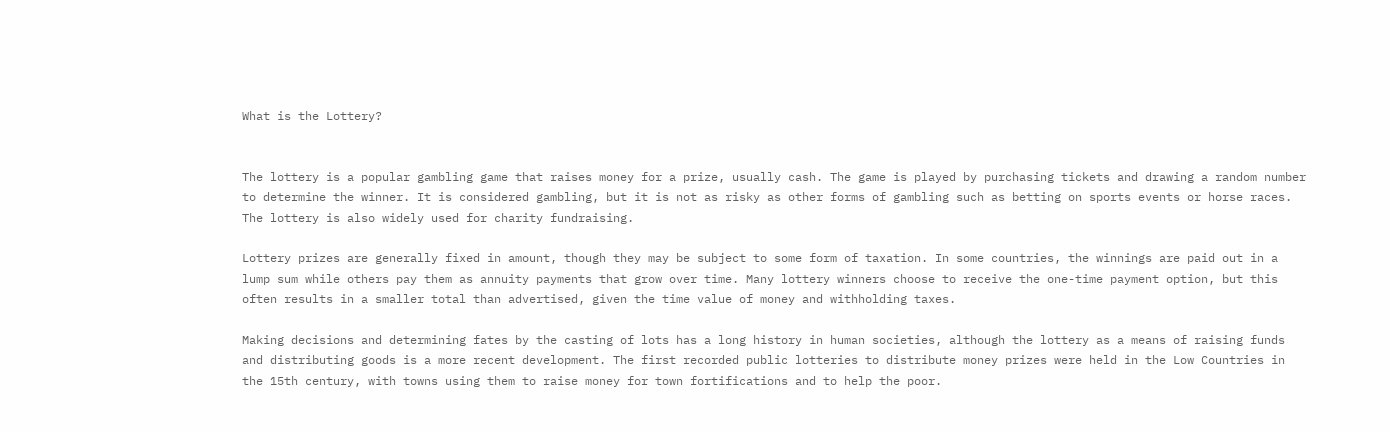What is the Lottery?


The lottery is a popular gambling game that raises money for a prize, usually cash. The game is played by purchasing tickets and drawing a random number to determine the winner. It is considered gambling, but it is not as risky as other forms of gambling such as betting on sports events or horse races. The lottery is also widely used for charity fundraising.

Lottery prizes are generally fixed in amount, though they may be subject to some form of taxation. In some countries, the winnings are paid out in a lump sum while others pay them as annuity payments that grow over time. Many lottery winners choose to receive the one-time payment option, but this often results in a smaller total than advertised, given the time value of money and withholding taxes.

Making decisions and determining fates by the casting of lots has a long history in human societies, although the lottery as a means of raising funds and distributing goods is a more recent development. The first recorded public lotteries to distribute money prizes were held in the Low Countries in the 15th century, with towns using them to raise money for town fortifications and to help the poor.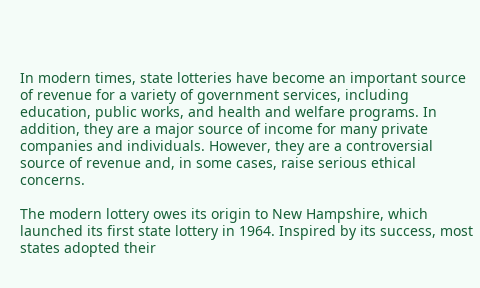In modern times, state lotteries have become an important source of revenue for a variety of government services, including education, public works, and health and welfare programs. In addition, they are a major source of income for many private companies and individuals. However, they are a controversial source of revenue and, in some cases, raise serious ethical concerns.

The modern lottery owes its origin to New Hampshire, which launched its first state lottery in 1964. Inspired by its success, most states adopted their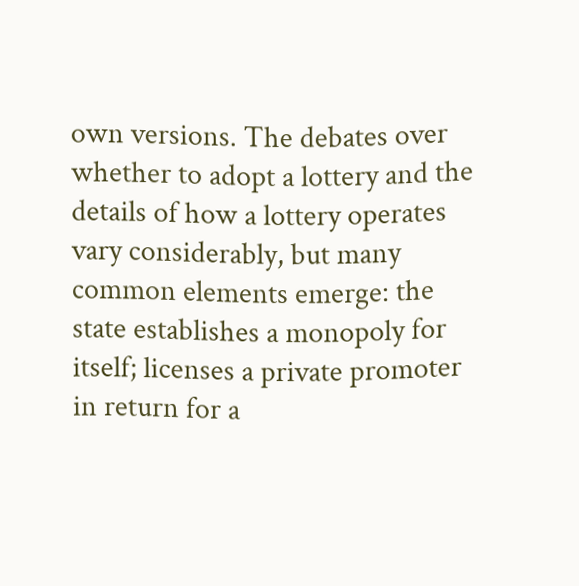own versions. The debates over whether to adopt a lottery and the details of how a lottery operates vary considerably, but many common elements emerge: the state establishes a monopoly for itself; licenses a private promoter in return for a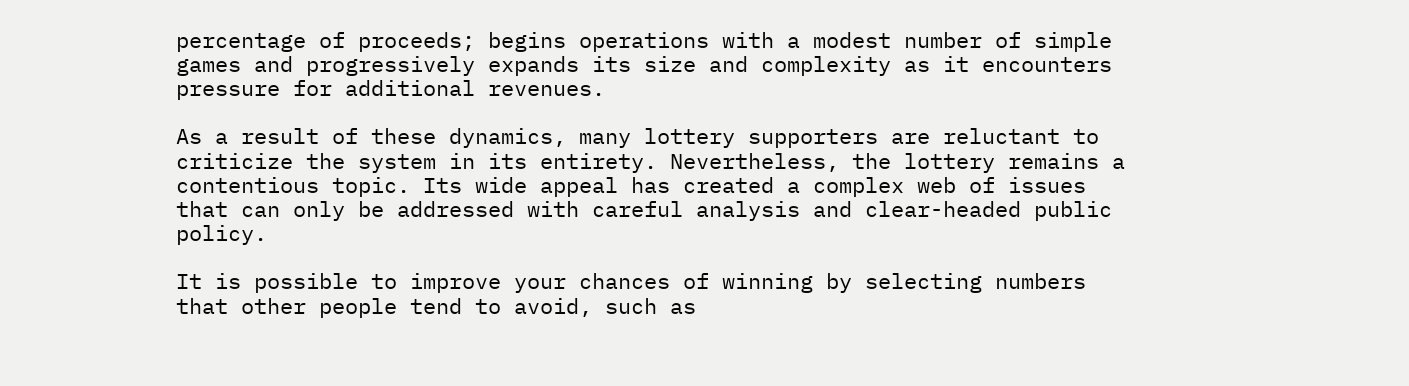percentage of proceeds; begins operations with a modest number of simple games and progressively expands its size and complexity as it encounters pressure for additional revenues.

As a result of these dynamics, many lottery supporters are reluctant to criticize the system in its entirety. Nevertheless, the lottery remains a contentious topic. Its wide appeal has created a complex web of issues that can only be addressed with careful analysis and clear-headed public policy.

It is possible to improve your chances of winning by selecting numbers that other people tend to avoid, such as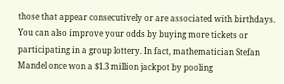those that appear consecutively or are associated with birthdays. You can also improve your odds by buying more tickets or participating in a group lottery. In fact, mathematician Stefan Mandel once won a $1.3 million jackpot by pooling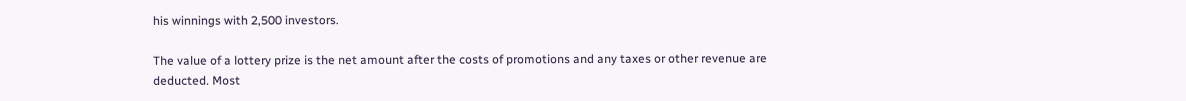his winnings with 2,500 investors.

The value of a lottery prize is the net amount after the costs of promotions and any taxes or other revenue are deducted. Most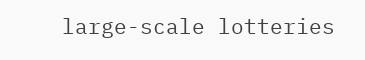large-scale lotteries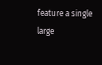feature a single large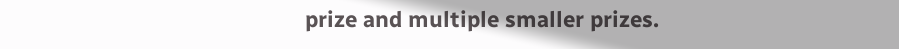prize and multiple smaller prizes.